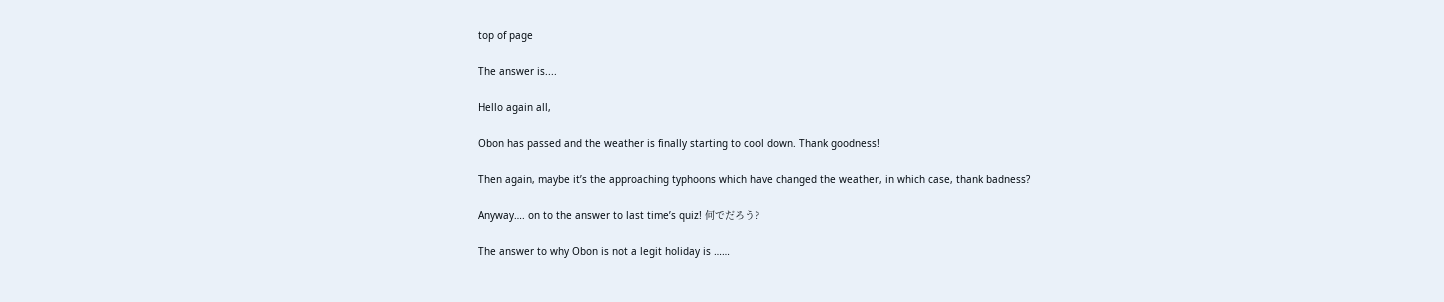top of page

The answer is....

Hello again all,

Obon has passed and the weather is finally starting to cool down. Thank goodness!

Then again, maybe it’s the approaching typhoons which have changed the weather, in which case, thank badness?

Anyway…. on to the answer to last time’s quiz! 何でだろう?

The answer to why Obon is not a legit holiday is ……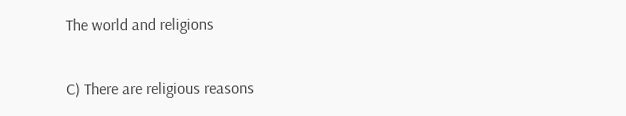The world and religions

C) There are religious reasons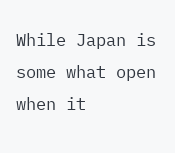While Japan is some what open when it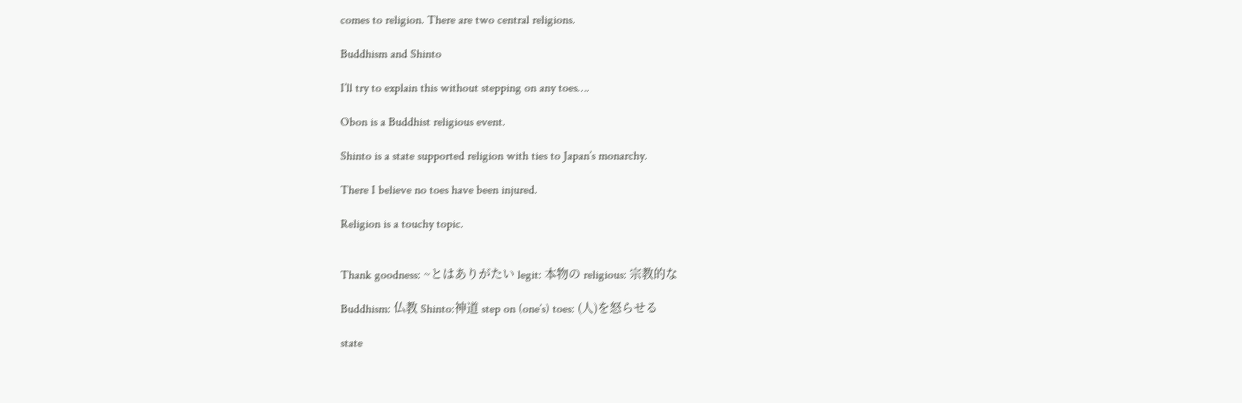comes to religion. There are two central religions.

Buddhism and Shinto

I’ll try to explain this without stepping on any toes….

Obon is a Buddhist religious event.

Shinto is a state supported religion with ties to Japan’s monarchy.

There I believe no toes have been injured.

Religion is a touchy topic.


Thank goodness: ~とはありがたい legit: 本物の religious: 宗教的な

Buddhism: 仏教 Shinto:神道 step on (one’s) toes: (人)を怒らせる

state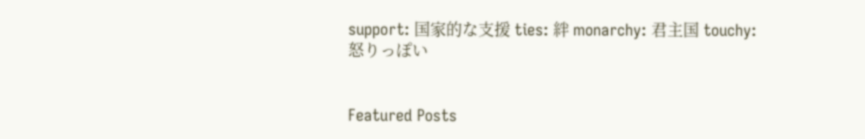support: 国家的な支援 ties: 絆 monarchy: 君主国 touchy: 怒りっぽい


Featured Posts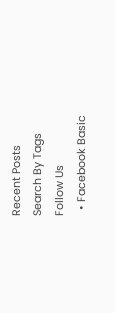Recent Posts
Search By Tags
Follow Us
  • Facebook Basic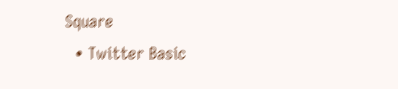Square
  • Twitter Basic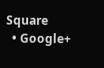Square
  • Google+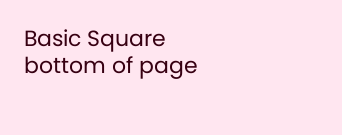Basic Square
bottom of page